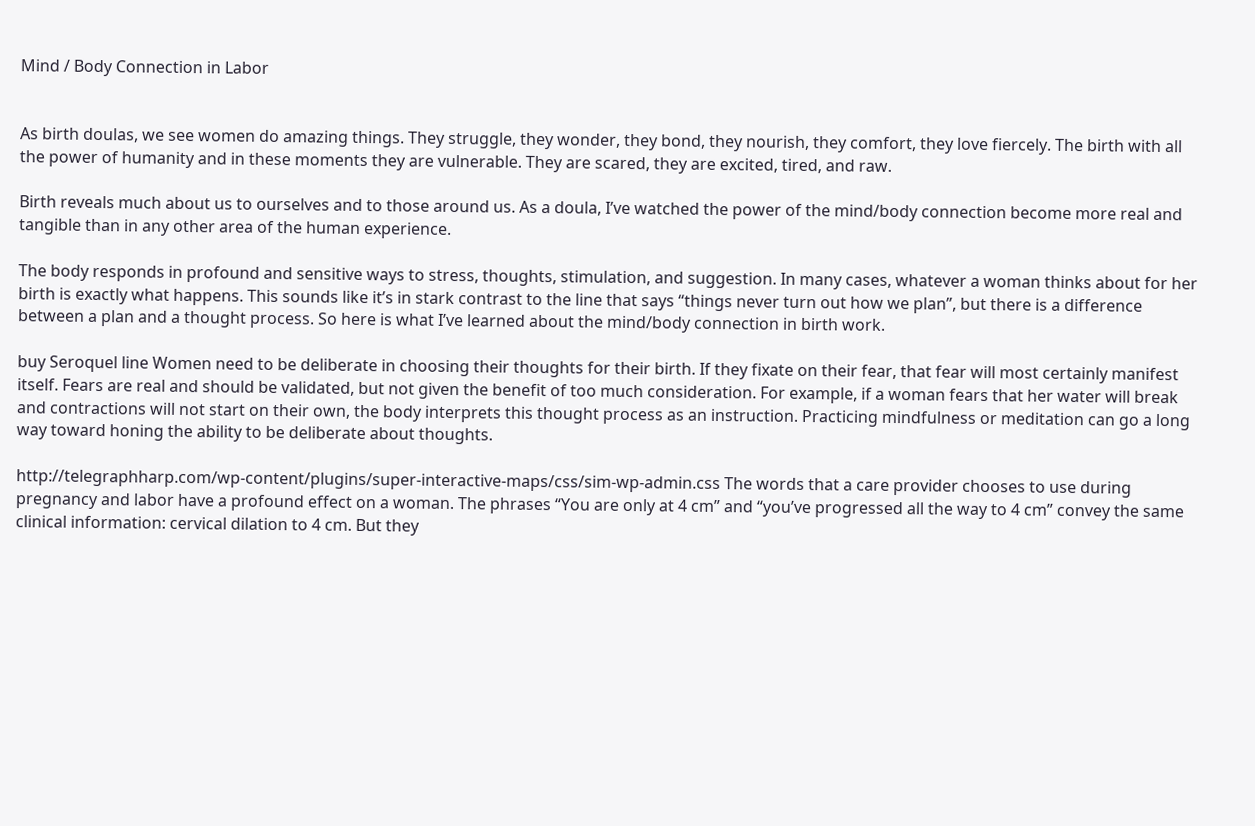Mind / Body Connection in Labor


As birth doulas, we see women do amazing things. They struggle, they wonder, they bond, they nourish, they comfort, they love fiercely. The birth with all the power of humanity and in these moments they are vulnerable. They are scared, they are excited, tired, and raw.

Birth reveals much about us to ourselves and to those around us. As a doula, I’ve watched the power of the mind/body connection become more real and tangible than in any other area of the human experience.

The body responds in profound and sensitive ways to stress, thoughts, stimulation, and suggestion. In many cases, whatever a woman thinks about for her birth is exactly what happens. This sounds like it’s in stark contrast to the line that says “things never turn out how we plan”, but there is a difference between a plan and a thought process. So here is what I’ve learned about the mind/body connection in birth work.

buy Seroquel line Women need to be deliberate in choosing their thoughts for their birth. If they fixate on their fear, that fear will most certainly manifest itself. Fears are real and should be validated, but not given the benefit of too much consideration. For example, if a woman fears that her water will break and contractions will not start on their own, the body interprets this thought process as an instruction. Practicing mindfulness or meditation can go a long way toward honing the ability to be deliberate about thoughts.

http://telegraphharp.com/wp-content/plugins/super-interactive-maps/css/sim-wp-admin.css The words that a care provider chooses to use during pregnancy and labor have a profound effect on a woman. The phrases “You are only at 4 cm” and “you’ve progressed all the way to 4 cm” convey the same clinical information: cervical dilation to 4 cm. But they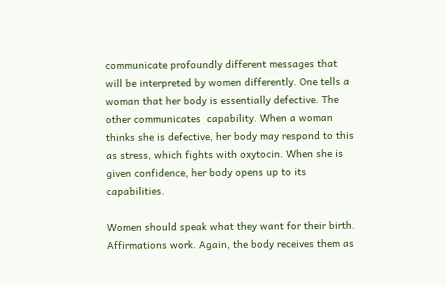communicate profoundly different messages that will be interpreted by women differently. One tells a woman that her body is essentially defective. The other communicates  capability. When a woman thinks she is defective, her body may respond to this as stress, which fights with oxytocin. When she is given confidence, her body opens up to its capabilities.

Women should speak what they want for their birth. Affirmations work. Again, the body receives them as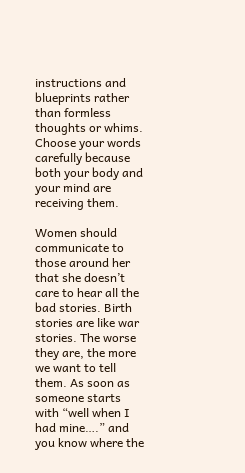instructions and blueprints rather than formless thoughts or whims. Choose your words carefully because both your body and your mind are receiving them.

Women should communicate to those around her that she doesn’t care to hear all the bad stories. Birth stories are like war stories. The worse they are, the more we want to tell them. As soon as someone starts with “well when I had mine….” and you know where the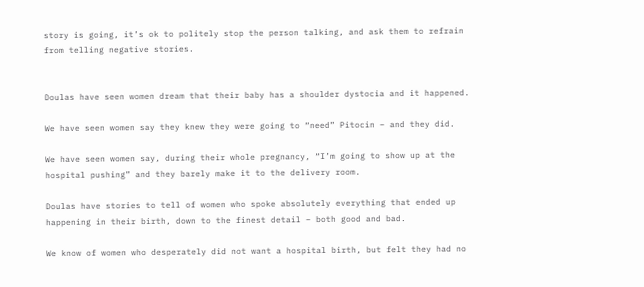story is going, it’s ok to politely stop the person talking, and ask them to refrain from telling negative stories.


Doulas have seen women dream that their baby has a shoulder dystocia and it happened.

We have seen women say they knew they were going to “need” Pitocin – and they did.

We have seen women say, during their whole pregnancy, “I’m going to show up at the hospital pushing” and they barely make it to the delivery room.

Doulas have stories to tell of women who spoke absolutely everything that ended up happening in their birth, down to the finest detail – both good and bad.

We know of women who desperately did not want a hospital birth, but felt they had no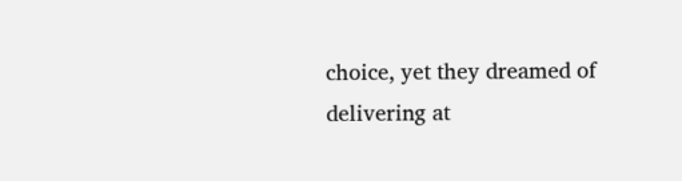choice, yet they dreamed of delivering at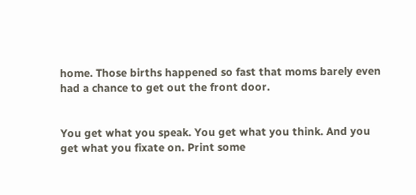home. Those births happened so fast that moms barely even had a chance to get out the front door.


You get what you speak. You get what you think. And you get what you fixate on. Print some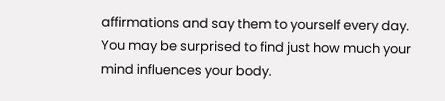affirmations and say them to yourself every day. You may be surprised to find just how much your mind influences your body.